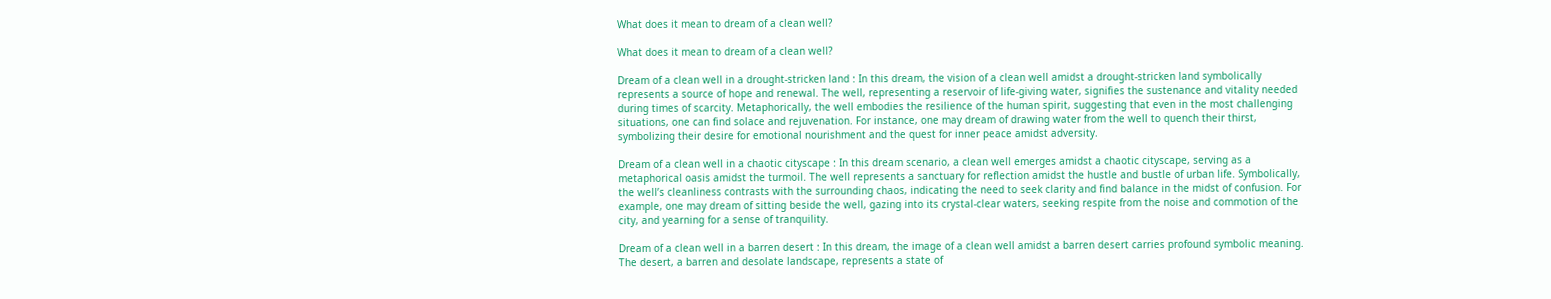What does it mean to dream of a clean well?

What does it mean to dream of a clean well?

Dream of a clean well in a drought-stricken land : In this dream, the vision of a clean well amidst a drought-stricken land symbolically represents a source of hope and renewal. The well, representing a reservoir of life-giving water, signifies the sustenance and vitality needed during times of scarcity. Metaphorically, the well embodies the resilience of the human spirit, suggesting that even in the most challenging situations, one can find solace and rejuvenation. For instance, one may dream of drawing water from the well to quench their thirst, symbolizing their desire for emotional nourishment and the quest for inner peace amidst adversity.

Dream of a clean well in a chaotic cityscape : In this dream scenario, a clean well emerges amidst a chaotic cityscape, serving as a metaphorical oasis amidst the turmoil. The well represents a sanctuary for reflection amidst the hustle and bustle of urban life. Symbolically, the well’s cleanliness contrasts with the surrounding chaos, indicating the need to seek clarity and find balance in the midst of confusion. For example, one may dream of sitting beside the well, gazing into its crystal-clear waters, seeking respite from the noise and commotion of the city, and yearning for a sense of tranquility.

Dream of a clean well in a barren desert : In this dream, the image of a clean well amidst a barren desert carries profound symbolic meaning. The desert, a barren and desolate landscape, represents a state of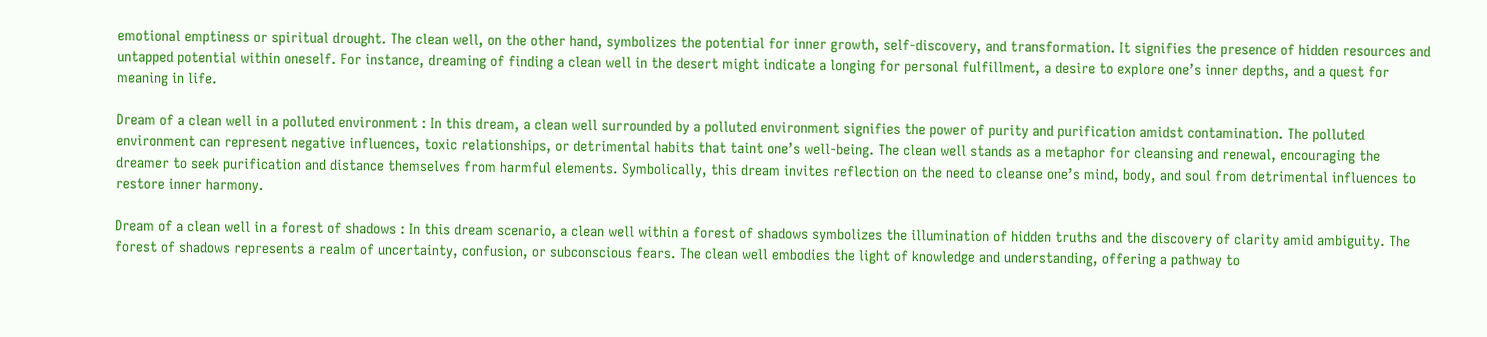emotional emptiness or spiritual drought. The clean well, on the other hand, symbolizes the potential for inner growth, self-discovery, and transformation. It signifies the presence of hidden resources and untapped potential within oneself. For instance, dreaming of finding a clean well in the desert might indicate a longing for personal fulfillment, a desire to explore one’s inner depths, and a quest for meaning in life.

Dream of a clean well in a polluted environment : In this dream, a clean well surrounded by a polluted environment signifies the power of purity and purification amidst contamination. The polluted environment can represent negative influences, toxic relationships, or detrimental habits that taint one’s well-being. The clean well stands as a metaphor for cleansing and renewal, encouraging the dreamer to seek purification and distance themselves from harmful elements. Symbolically, this dream invites reflection on the need to cleanse one’s mind, body, and soul from detrimental influences to restore inner harmony.

Dream of a clean well in a forest of shadows : In this dream scenario, a clean well within a forest of shadows symbolizes the illumination of hidden truths and the discovery of clarity amid ambiguity. The forest of shadows represents a realm of uncertainty, confusion, or subconscious fears. The clean well embodies the light of knowledge and understanding, offering a pathway to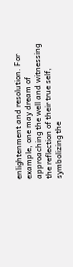enlightenment and resolution. For example, one may dream of approaching the well and witnessing the reflection of their true self, symbolizing the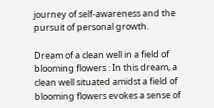journey of self-awareness and the pursuit of personal growth.

Dream of a clean well in a field of blooming flowers : In this dream, a clean well situated amidst a field of blooming flowers evokes a sense of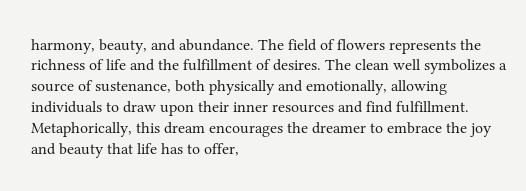harmony, beauty, and abundance. The field of flowers represents the richness of life and the fulfillment of desires. The clean well symbolizes a source of sustenance, both physically and emotionally, allowing individuals to draw upon their inner resources and find fulfillment. Metaphorically, this dream encourages the dreamer to embrace the joy and beauty that life has to offer,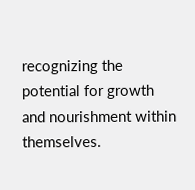recognizing the potential for growth and nourishment within themselves.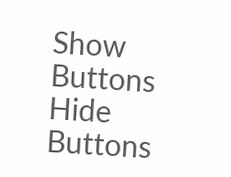Show Buttons
Hide Buttons